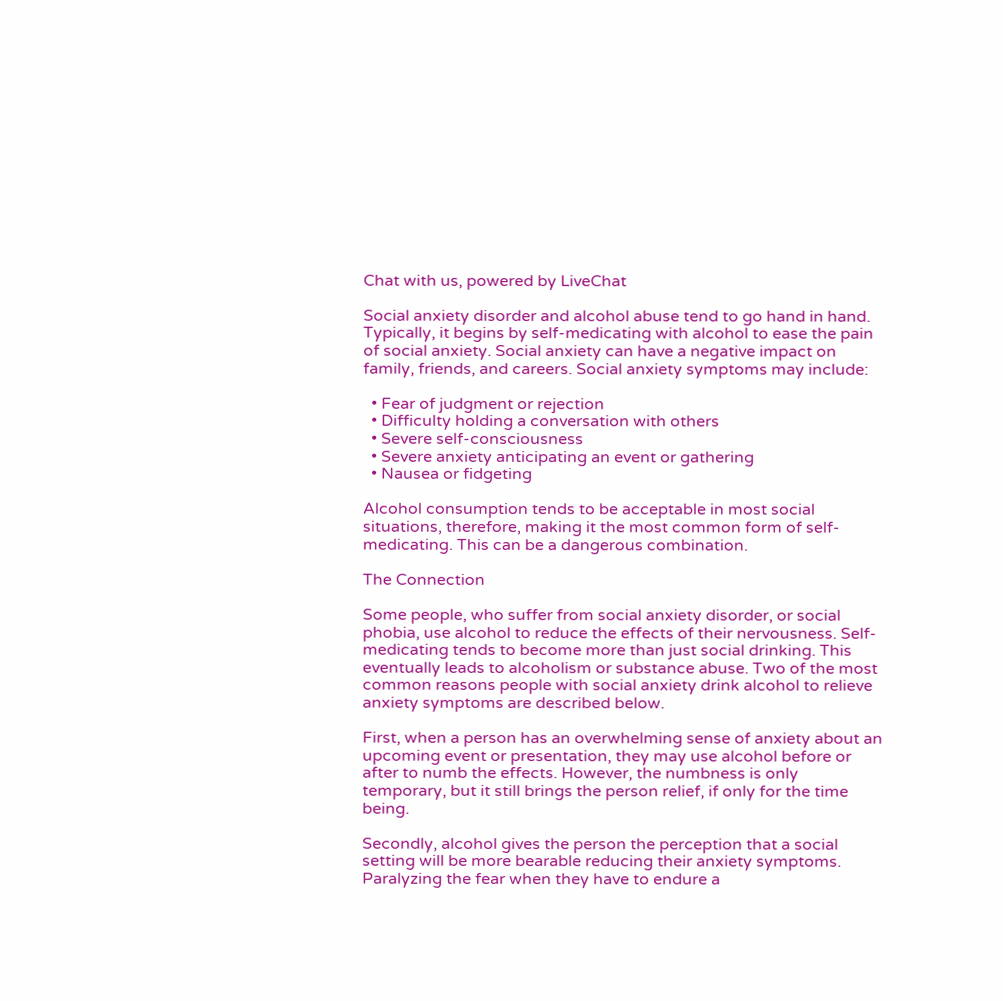Chat with us, powered by LiveChat

Social anxiety disorder and alcohol abuse tend to go hand in hand. Typically, it begins by self-medicating with alcohol to ease the pain of social anxiety. Social anxiety can have a negative impact on family, friends, and careers. Social anxiety symptoms may include:

  • Fear of judgment or rejection
  • Difficulty holding a conversation with others
  • Severe self-consciousness
  • Severe anxiety anticipating an event or gathering
  • Nausea or fidgeting

Alcohol consumption tends to be acceptable in most social situations, therefore, making it the most common form of self-medicating. This can be a dangerous combination.

The Connection

Some people, who suffer from social anxiety disorder, or social phobia, use alcohol to reduce the effects of their nervousness. Self-medicating tends to become more than just social drinking. This eventually leads to alcoholism or substance abuse. Two of the most common reasons people with social anxiety drink alcohol to relieve anxiety symptoms are described below.

First, when a person has an overwhelming sense of anxiety about an upcoming event or presentation, they may use alcohol before or after to numb the effects. However, the numbness is only temporary, but it still brings the person relief, if only for the time being.

Secondly, alcohol gives the person the perception that a social setting will be more bearable reducing their anxiety symptoms. Paralyzing the fear when they have to endure a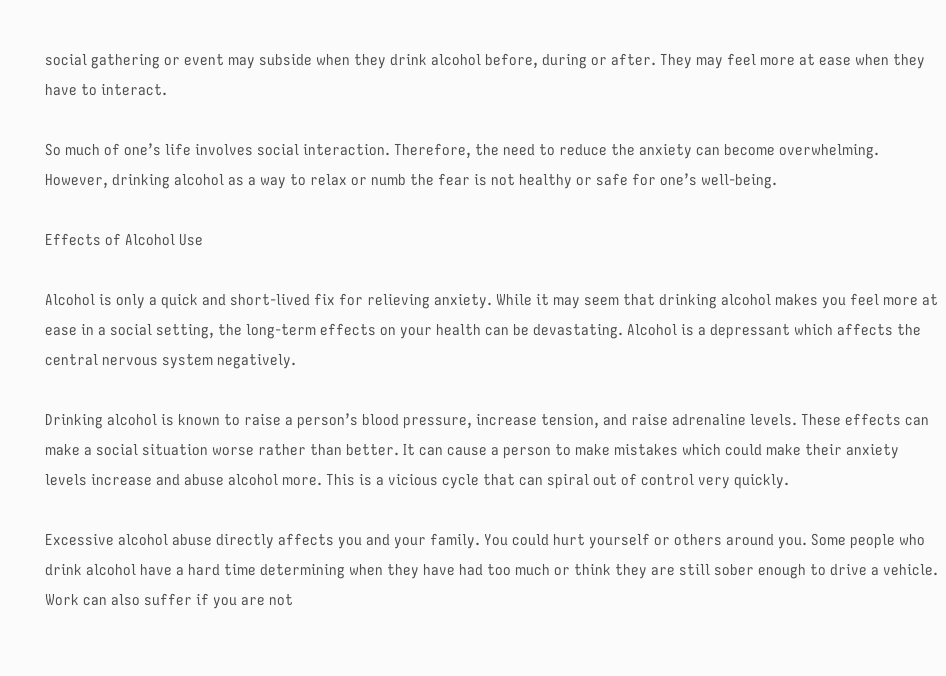social gathering or event may subside when they drink alcohol before, during or after. They may feel more at ease when they have to interact.

So much of one’s life involves social interaction. Therefore, the need to reduce the anxiety can become overwhelming. However, drinking alcohol as a way to relax or numb the fear is not healthy or safe for one’s well-being.

Effects of Alcohol Use

Alcohol is only a quick and short-lived fix for relieving anxiety. While it may seem that drinking alcohol makes you feel more at ease in a social setting, the long-term effects on your health can be devastating. Alcohol is a depressant which affects the central nervous system negatively.

Drinking alcohol is known to raise a person’s blood pressure, increase tension, and raise adrenaline levels. These effects can make a social situation worse rather than better. It can cause a person to make mistakes which could make their anxiety levels increase and abuse alcohol more. This is a vicious cycle that can spiral out of control very quickly.

Excessive alcohol abuse directly affects you and your family. You could hurt yourself or others around you. Some people who drink alcohol have a hard time determining when they have had too much or think they are still sober enough to drive a vehicle. Work can also suffer if you are not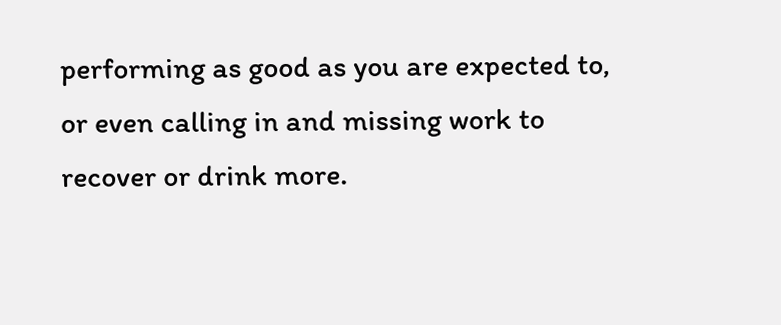performing as good as you are expected to, or even calling in and missing work to recover or drink more.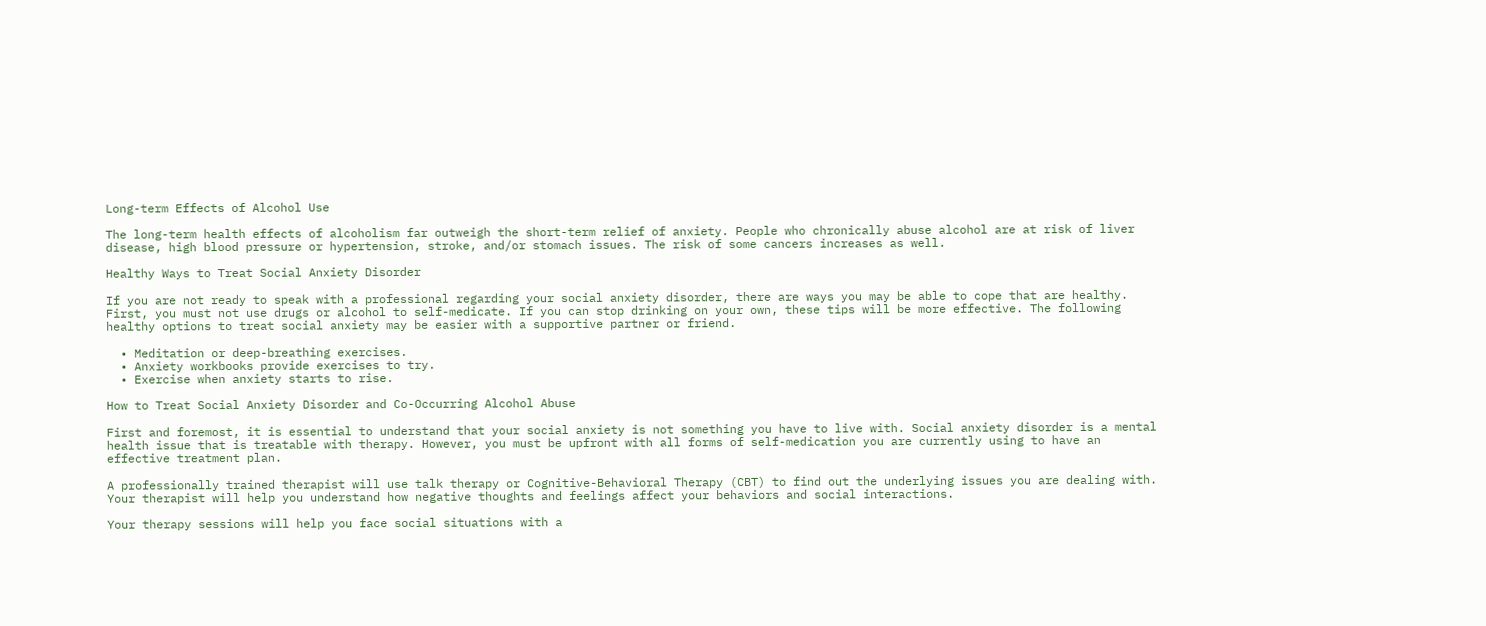Long-term Effects of Alcohol Use

The long-term health effects of alcoholism far outweigh the short-term relief of anxiety. People who chronically abuse alcohol are at risk of liver disease, high blood pressure or hypertension, stroke, and/or stomach issues. The risk of some cancers increases as well.

Healthy Ways to Treat Social Anxiety Disorder

If you are not ready to speak with a professional regarding your social anxiety disorder, there are ways you may be able to cope that are healthy. First, you must not use drugs or alcohol to self-medicate. If you can stop drinking on your own, these tips will be more effective. The following healthy options to treat social anxiety may be easier with a supportive partner or friend.

  • Meditation or deep-breathing exercises.
  • Anxiety workbooks provide exercises to try.
  • Exercise when anxiety starts to rise.

How to Treat Social Anxiety Disorder and Co-Occurring Alcohol Abuse

First and foremost, it is essential to understand that your social anxiety is not something you have to live with. Social anxiety disorder is a mental health issue that is treatable with therapy. However, you must be upfront with all forms of self-medication you are currently using to have an effective treatment plan.

A professionally trained therapist will use talk therapy or Cognitive-Behavioral Therapy (CBT) to find out the underlying issues you are dealing with. Your therapist will help you understand how negative thoughts and feelings affect your behaviors and social interactions.

Your therapy sessions will help you face social situations with a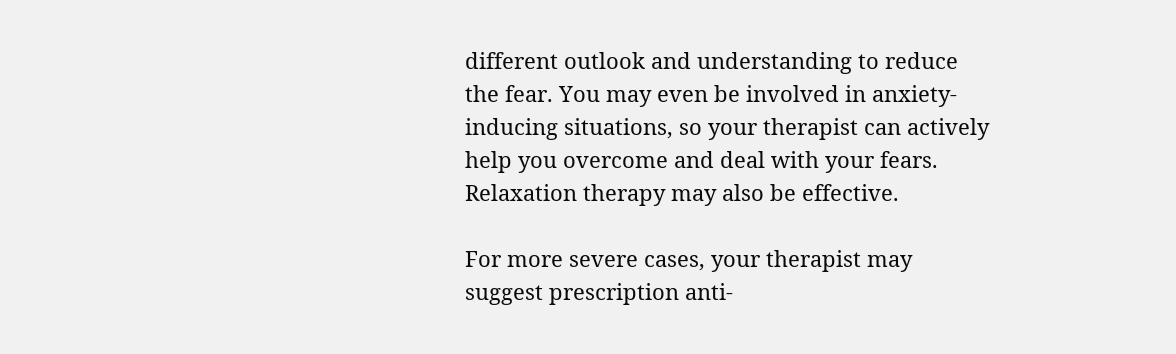different outlook and understanding to reduce the fear. You may even be involved in anxiety-inducing situations, so your therapist can actively help you overcome and deal with your fears. Relaxation therapy may also be effective.

For more severe cases, your therapist may suggest prescription anti-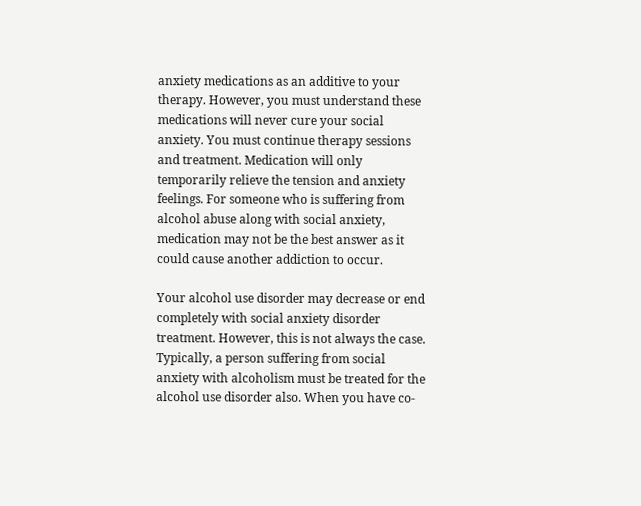anxiety medications as an additive to your therapy. However, you must understand these medications will never cure your social anxiety. You must continue therapy sessions and treatment. Medication will only temporarily relieve the tension and anxiety feelings. For someone who is suffering from alcohol abuse along with social anxiety, medication may not be the best answer as it could cause another addiction to occur.

Your alcohol use disorder may decrease or end completely with social anxiety disorder treatment. However, this is not always the case. Typically, a person suffering from social anxiety with alcoholism must be treated for the alcohol use disorder also. When you have co-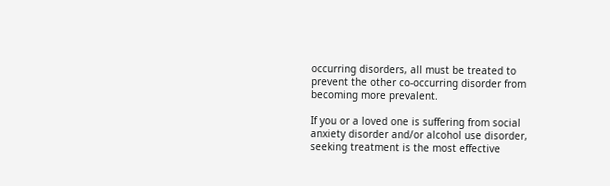occurring disorders, all must be treated to prevent the other co-occurring disorder from becoming more prevalent.

If you or a loved one is suffering from social anxiety disorder and/or alcohol use disorder, seeking treatment is the most effective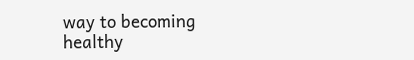way to becoming healthy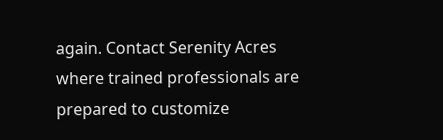again. Contact Serenity Acres where trained professionals are prepared to customize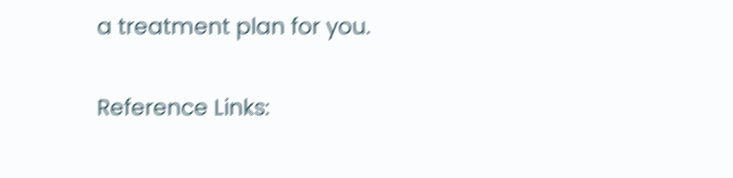a treatment plan for you.

Reference Links: